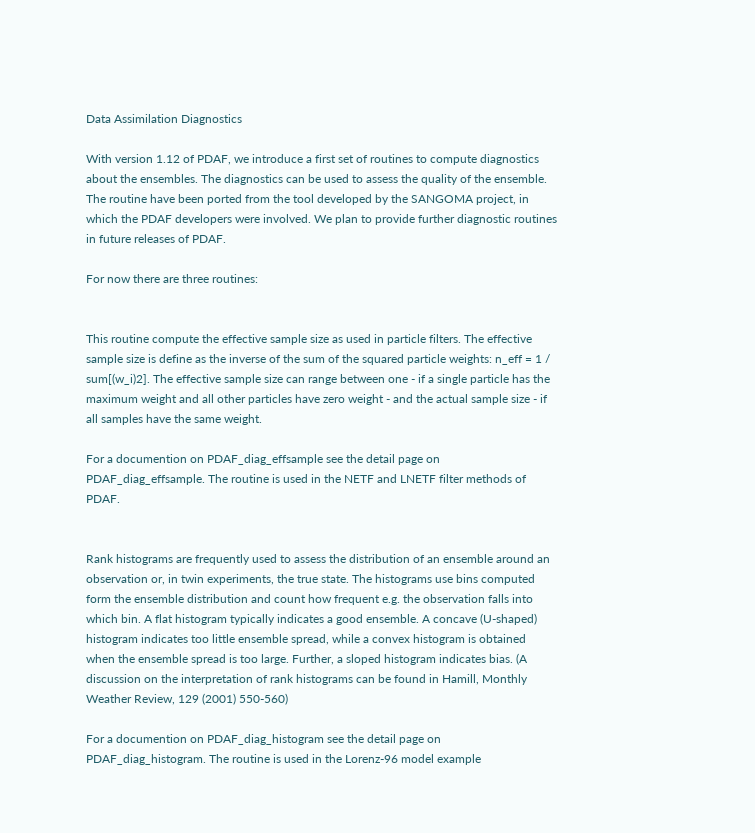Data Assimilation Diagnostics

With version 1.12 of PDAF, we introduce a first set of routines to compute diagnostics about the ensembles. The diagnostics can be used to assess the quality of the ensemble. The routine have been ported from the tool developed by the SANGOMA project, in which the PDAF developers were involved. We plan to provide further diagnostic routines in future releases of PDAF.

For now there are three routines:


This routine compute the effective sample size as used in particle filters. The effective sample size is define as the inverse of the sum of the squared particle weights: n_eff = 1 / sum[(w_i)2]. The effective sample size can range between one - if a single particle has the maximum weight and all other particles have zero weight - and the actual sample size - if all samples have the same weight.

For a documention on PDAF_diag_effsample see the detail page on PDAF_diag_effsample. The routine is used in the NETF and LNETF filter methods of PDAF.


Rank histograms are frequently used to assess the distribution of an ensemble around an observation or, in twin experiments, the true state. The histograms use bins computed form the ensemble distribution and count how frequent e.g. the observation falls into which bin. A flat histogram typically indicates a good ensemble. A concave (U-shaped) histogram indicates too little ensemble spread, while a convex histogram is obtained when the ensemble spread is too large. Further, a sloped histogram indicates bias. (A discussion on the interpretation of rank histograms can be found in Hamill, Monthly Weather Review, 129 (2001) 550-560)

For a documention on PDAF_diag_histogram see the detail page on PDAF_diag_histogram. The routine is used in the Lorenz-96 model example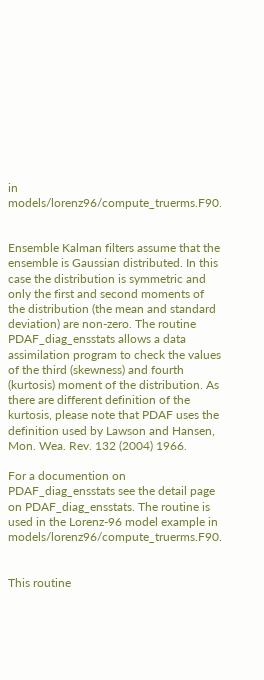in models/lorenz96/compute_truerms.F90.


Ensemble Kalman filters assume that the ensemble is Gaussian distributed. In this case the distribution is symmetric and only the first and second moments of the distribution (the mean and standard deviation) are non-zero. The routine PDAF_diag_ensstats allows a data assimilation program to check the values of the third (skewness) and fourth (kurtosis) moment of the distribution. As there are different definition of the kurtosis, please note that PDAF uses the definition used by Lawson and Hansen, Mon. Wea. Rev. 132 (2004) 1966.

For a documention on PDAF_diag_ensstats see the detail page on PDAF_diag_ensstats. The routine is used in the Lorenz-96 model example in models/lorenz96/compute_truerms.F90.


This routine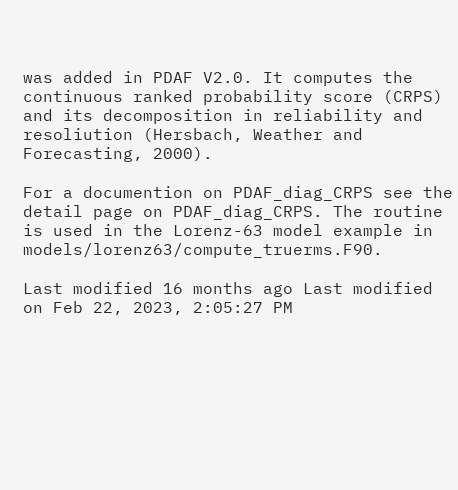was added in PDAF V2.0. It computes the continuous ranked probability score (CRPS) and its decomposition in reliability and resoliution (Hersbach, Weather and Forecasting, 2000).

For a documention on PDAF_diag_CRPS see the detail page on PDAF_diag_CRPS. The routine is used in the Lorenz-63 model example in models/lorenz63/compute_truerms.F90.

Last modified 16 months ago Last modified on Feb 22, 2023, 2:05:27 PM